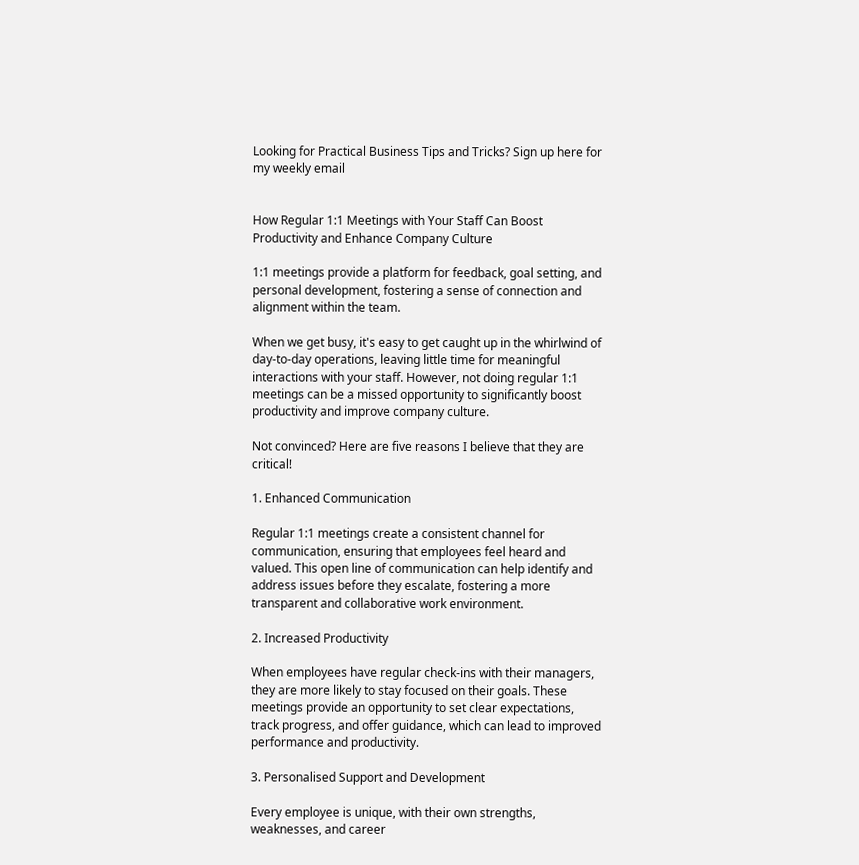Looking for Practical Business Tips and Tricks? Sign up here for my weekly email


How Regular 1:1 Meetings with Your Staff Can Boost Productivity and Enhance Company Culture

1:1 meetings provide a platform for feedback, goal setting, and personal development, fostering a sense of connection and alignment within the team.

When we get busy, it's easy to get caught up in the whirlwind of day-to-day operations, leaving little time for meaningful interactions with your staff. However, not doing regular 1:1 meetings can be a missed opportunity to significantly boost productivity and improve company culture.

Not convinced? Here are five reasons I believe that they are critical!

1. Enhanced Communication

Regular 1:1 meetings create a consistent channel for communication, ensuring that employees feel heard and valued. This open line of communication can help identify and address issues before they escalate, fostering a more transparent and collaborative work environment.

2. Increased Productivity

When employees have regular check-ins with their managers, they are more likely to stay focused on their goals. These meetings provide an opportunity to set clear expectations, track progress, and offer guidance, which can lead to improved performance and productivity.

3. Personalised Support and Development

Every employee is unique, with their own strengths, weaknesses, and career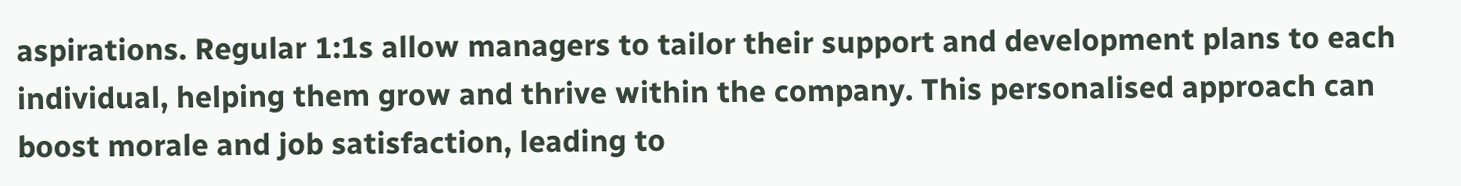aspirations. Regular 1:1s allow managers to tailor their support and development plans to each individual, helping them grow and thrive within the company. This personalised approach can boost morale and job satisfaction, leading to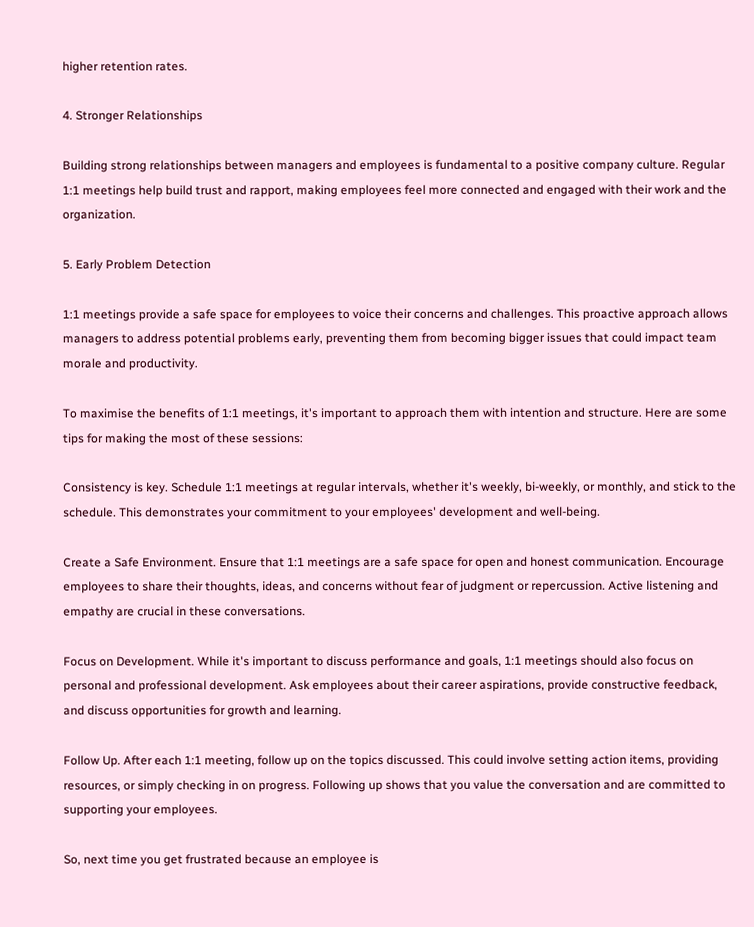higher retention rates.

4. Stronger Relationships

Building strong relationships between managers and employees is fundamental to a positive company culture. Regular 1:1 meetings help build trust and rapport, making employees feel more connected and engaged with their work and the organization.

5. Early Problem Detection

1:1 meetings provide a safe space for employees to voice their concerns and challenges. This proactive approach allows managers to address potential problems early, preventing them from becoming bigger issues that could impact team morale and productivity.

To maximise the benefits of 1:1 meetings, it's important to approach them with intention and structure. Here are some tips for making the most of these sessions:

Consistency is key. Schedule 1:1 meetings at regular intervals, whether it's weekly, bi-weekly, or monthly, and stick to the schedule. This demonstrates your commitment to your employees' development and well-being.

Create a Safe Environment. Ensure that 1:1 meetings are a safe space for open and honest communication. Encourage employees to share their thoughts, ideas, and concerns without fear of judgment or repercussion. Active listening and empathy are crucial in these conversations.

Focus on Development. While it's important to discuss performance and goals, 1:1 meetings should also focus on personal and professional development. Ask employees about their career aspirations, provide constructive feedback, and discuss opportunities for growth and learning.

Follow Up. After each 1:1 meeting, follow up on the topics discussed. This could involve setting action items, providing resources, or simply checking in on progress. Following up shows that you value the conversation and are committed to supporting your employees.

So, next time you get frustrated because an employee is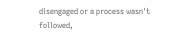disengaged or a process wasn't followed,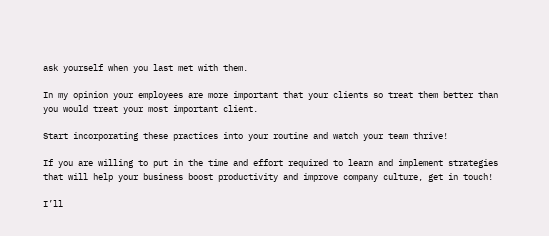ask yourself when you last met with them.

In my opinion your employees are more important that your clients so treat them better than you would treat your most important client.

Start incorporating these practices into your routine and watch your team thrive!

If you are willing to put in the time and effort required to learn and implement strategies that will help your business boost productivity and improve company culture, get in touch!

I’ll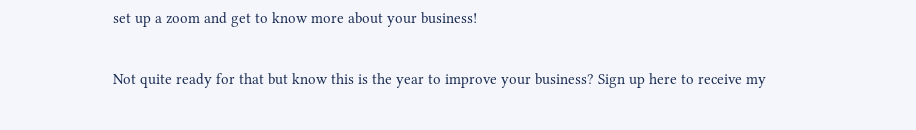set up a zoom and get to know more about your business!

Not quite ready for that but know this is the year to improve your business? Sign up here to receive my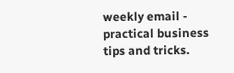weekly email - practical business tips and tricks.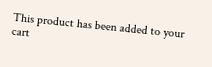This product has been added to your cart